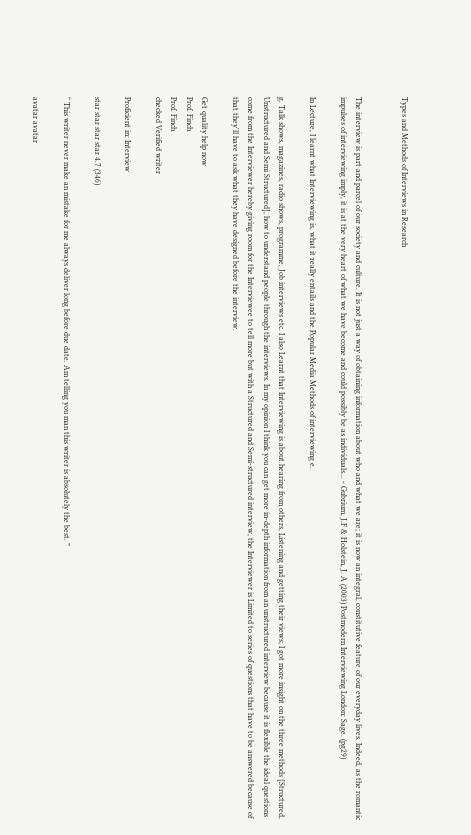Types and Methods of Interviews in Research


The interview is part and parcel of our society and culture. It is not just a way of obtaining information about who and what we are; it is now an integral, constitutive feature of our everyday lives. Indeed, as the romantic impulses of interviewing imply, it is at the very heart of what we have become and could possibly be as individuals... - Gubrium, J.F & Holstein, J. A (2003) Postmodern Interviewing London: Sage. (pg29)

In Lecture, I learnt what Interviewing is, what it really entails and the Popular Media Methods of interviewing e.

g. Talk shows, magazines, radio shows, programme, Job interviews etc. I also Learnt that Interviewing is about hearing from others, Listening and getting their views; I got more insight on the three methods [Structured, Unstructured and Semi Structured], how to understand people through the interviews. In my opinion I think you can get more in-depth information from an unstructured interview because it is flexible the ideal questions come from the Interviewer hereby giving room for the Interviewee to tell more but with a Structured and Semi-structured interview, the Interviewer is Limited to series of questions that have to be answered because of that they'll have to ask what they have designed before the interview.

Get quality help now
Prof. Finch
Prof. Finch
checked Verified writer

Proficient in: Interview

star star star star 4.7 (346)

“ This writer never make an mistake for me always deliver long before due date. Am telling you man this writer is absolutely the best. ”

avatar avatar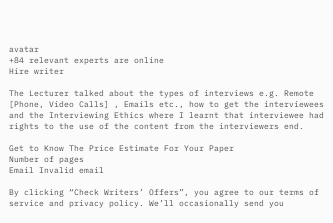avatar
+84 relevant experts are online
Hire writer

The Lecturer talked about the types of interviews e.g. Remote [Phone, Video Calls] , Emails etc., how to get the interviewees and the Interviewing Ethics where I learnt that interviewee had rights to the use of the content from the interviewers end.

Get to Know The Price Estimate For Your Paper
Number of pages
Email Invalid email

By clicking “Check Writers’ Offers”, you agree to our terms of service and privacy policy. We’ll occasionally send you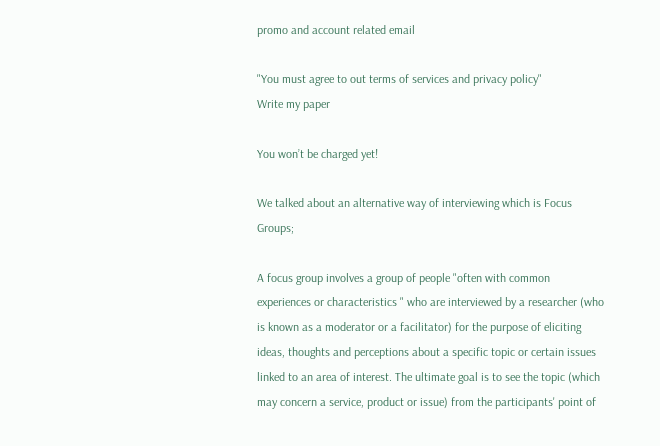promo and account related email

"You must agree to out terms of services and privacy policy"
Write my paper

You won’t be charged yet!

We talked about an alternative way of interviewing which is Focus Groups;

A focus group involves a group of people "often with common experiences or characteristics " who are interviewed by a researcher (who is known as a moderator or a facilitator) for the purpose of eliciting ideas, thoughts and perceptions about a specific topic or certain issues linked to an area of interest. The ultimate goal is to see the topic (which may concern a service, product or issue) from the participants' point of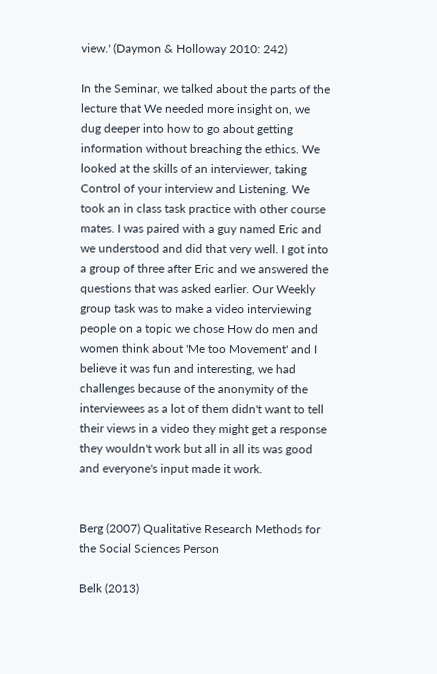view.' (Daymon & Holloway 2010: 242)

In the Seminar, we talked about the parts of the lecture that We needed more insight on, we dug deeper into how to go about getting information without breaching the ethics. We looked at the skills of an interviewer, taking Control of your interview and Listening. We took an in class task practice with other course mates. I was paired with a guy named Eric and we understood and did that very well. I got into a group of three after Eric and we answered the questions that was asked earlier. Our Weekly group task was to make a video interviewing people on a topic we chose How do men and women think about 'Me too Movement' and I believe it was fun and interesting, we had challenges because of the anonymity of the interviewees as a lot of them didn't want to tell their views in a video they might get a response they wouldn't work but all in all its was good and everyone's input made it work.


Berg (2007) Qualitative Research Methods for the Social Sciences Person

Belk (2013)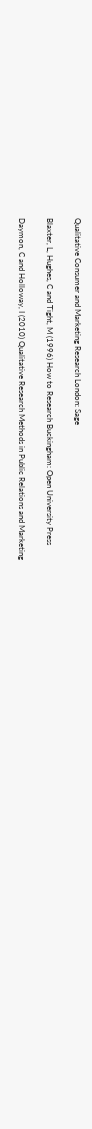Qualitative Consumer and Marketing Research London: Sage

Blaxter, L, Hughes, C and Tight, M (1996) How to Research Buckingham: Open University Press

Daymon, C and Holloway, I (2010) Qualitative Research Methods in Public Relations and Marketing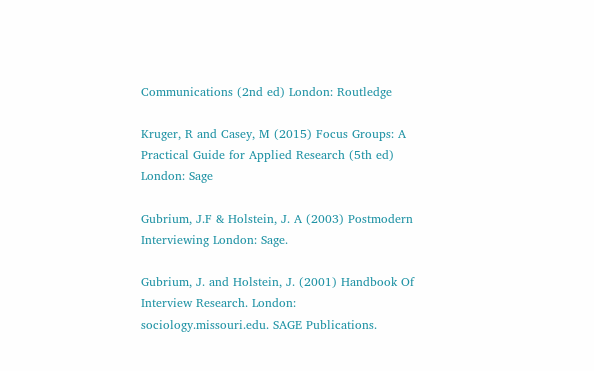Communications (2nd ed) London: Routledge

Kruger, R and Casey, M (2015) Focus Groups: A Practical Guide for Applied Research (5th ed) London: Sage

Gubrium, J.F & Holstein, J. A (2003) Postmodern Interviewing London: Sage.

Gubrium, J. and Holstein, J. (2001) Handbook Of Interview Research. London: sociology.missouri.edu. SAGE Publications.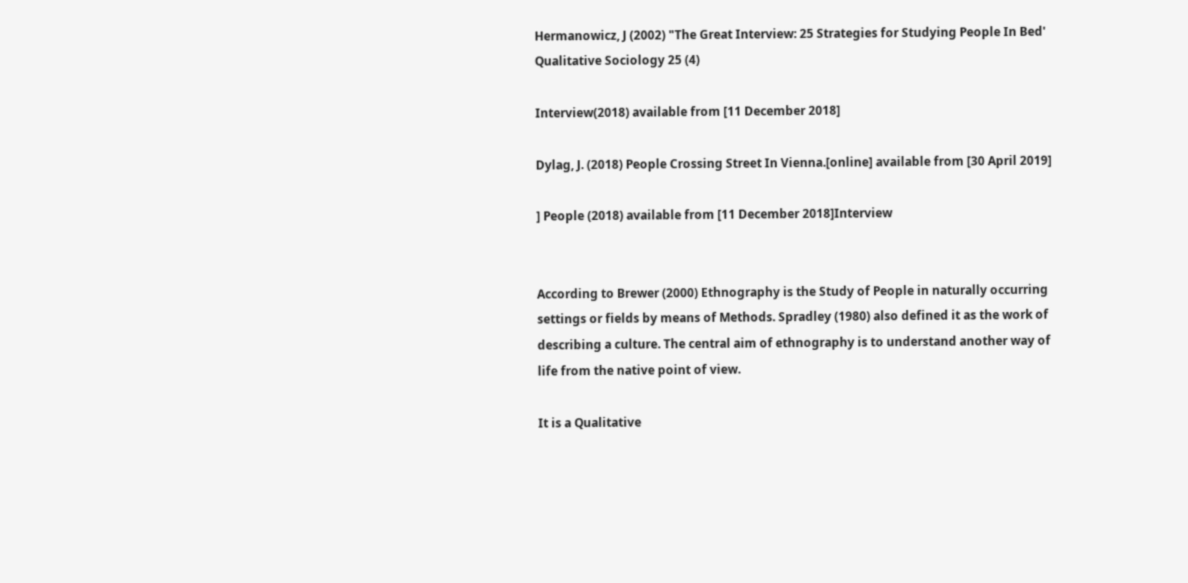Hermanowicz, J (2002) "The Great Interview: 25 Strategies for Studying People In Bed' Qualitative Sociology 25 (4)

Interview(2018) available from [11 December 2018]

Dylag, J. (2018) People Crossing Street In Vienna.[online] available from [30 April 2019]

] People (2018) available from [11 December 2018]Interview


According to Brewer (2000) Ethnography is the Study of People in naturally occurring settings or fields by means of Methods. Spradley (1980) also defined it as the work of describing a culture. The central aim of ethnography is to understand another way of life from the native point of view.

It is a Qualitative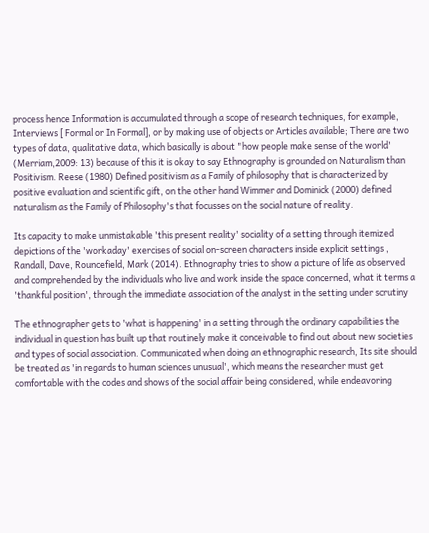process hence Information is accumulated through a scope of research techniques, for example, Interviews [ Formal or In Formal], or by making use of objects or Articles available; There are two types of data, qualitative data, which basically is about "how people make sense of the world' (Merriam,2009: 13) because of this it is okay to say Ethnography is grounded on Naturalism than Positivism. Reese (1980) Defined positivism as a Family of philosophy that is characterized by positive evaluation and scientific gift, on the other hand Wimmer and Dominick (2000) defined naturalism as the Family of Philosophy's that focusses on the social nature of reality.

Its capacity to make unmistakable 'this present reality' sociality of a setting through itemized depictions of the 'workaday' exercises of social on-screen characters inside explicit settings , Randall, Dave, Rouncefield, Mark (2014). Ethnography tries to show a picture of life as observed and comprehended by the individuals who live and work inside the space concerned, what it terms a 'thankful position', through the immediate association of the analyst in the setting under scrutiny

The ethnographer gets to 'what is happening' in a setting through the ordinary capabilities the individual in question has built up that routinely make it conceivable to find out about new societies and types of social association. Communicated when doing an ethnographic research, Its site should be treated as 'in regards to human sciences unusual', which means the researcher must get comfortable with the codes and shows of the social affair being considered, while endeavoring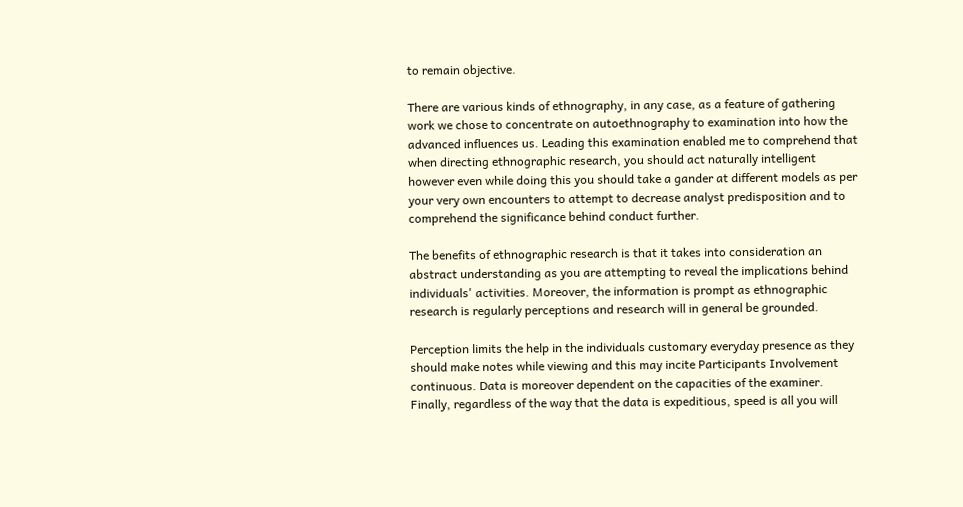to remain objective.

There are various kinds of ethnography, in any case, as a feature of gathering work we chose to concentrate on autoethnography to examination into how the advanced influences us. Leading this examination enabled me to comprehend that when directing ethnographic research, you should act naturally intelligent however even while doing this you should take a gander at different models as per your very own encounters to attempt to decrease analyst predisposition and to comprehend the significance behind conduct further.

The benefits of ethnographic research is that it takes into consideration an abstract understanding as you are attempting to reveal the implications behind individuals' activities. Moreover, the information is prompt as ethnographic research is regularly perceptions and research will in general be grounded.

Perception limits the help in the individuals customary everyday presence as they should make notes while viewing and this may incite Participants Involvement continuous. Data is moreover dependent on the capacities of the examiner. Finally, regardless of the way that the data is expeditious, speed is all you will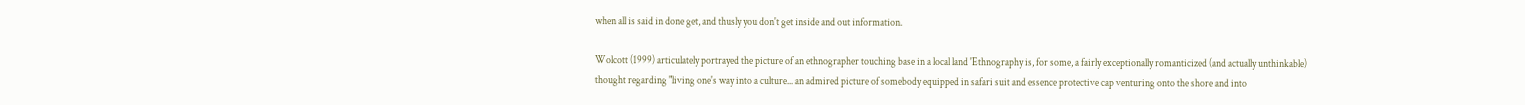when all is said in done get, and thusly you don't get inside and out information.

Wolcott (1999) articulately portrayed the picture of an ethnographer touching base in a local land 'Ethnography is, for some, a fairly exceptionally romanticized (and actually unthinkable) thought regarding "living one's way into a culture... an admired picture of somebody equipped in safari suit and essence protective cap venturing onto the shore and into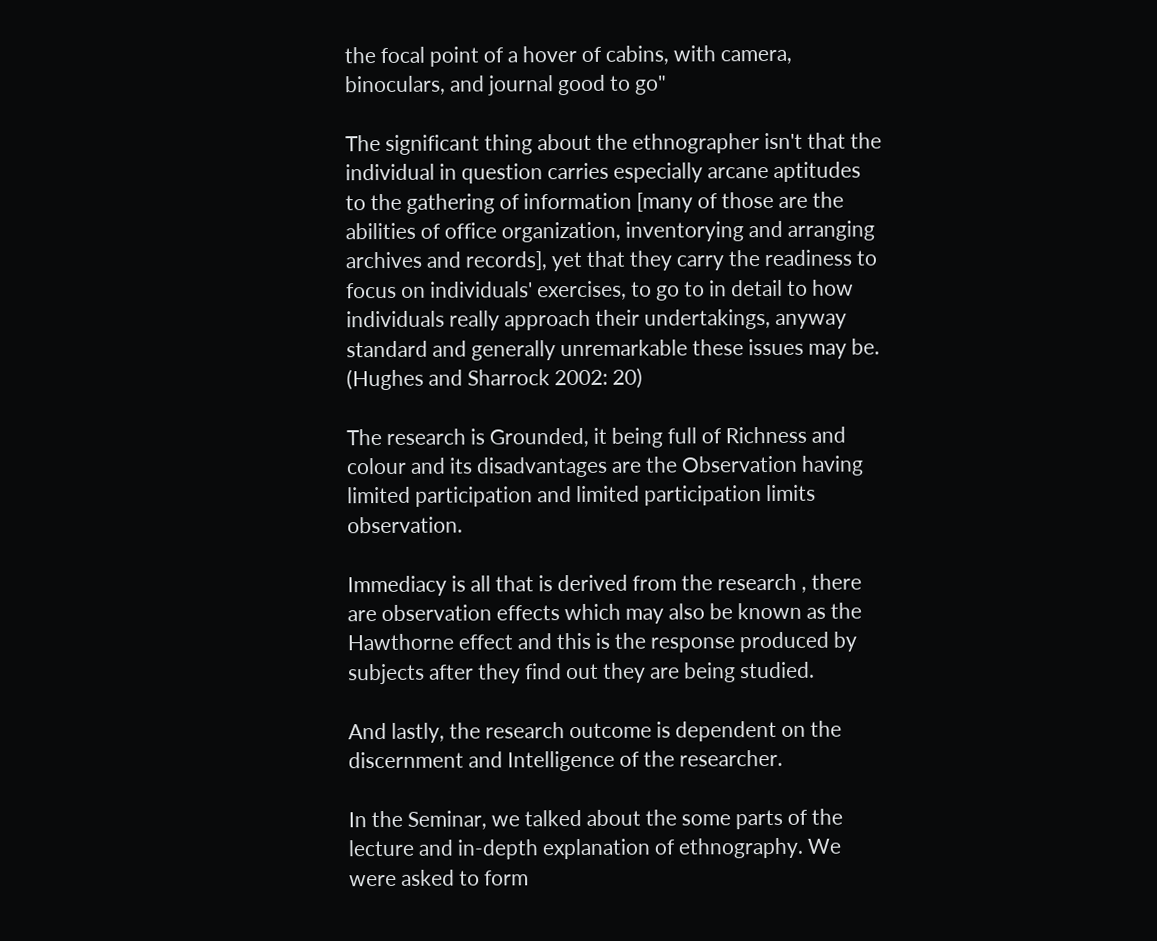the focal point of a hover of cabins, with camera, binoculars, and journal good to go"

The significant thing about the ethnographer isn't that the individual in question carries especially arcane aptitudes to the gathering of information [many of those are the abilities of office organization, inventorying and arranging archives and records], yet that they carry the readiness to focus on individuals' exercises, to go to in detail to how individuals really approach their undertakings, anyway standard and generally unremarkable these issues may be. (Hughes and Sharrock 2002: 20)

The research is Grounded, it being full of Richness and colour and its disadvantages are the Observation having limited participation and limited participation limits observation.

Immediacy is all that is derived from the research , there are observation effects which may also be known as the Hawthorne effect and this is the response produced by subjects after they find out they are being studied.

And lastly, the research outcome is dependent on the discernment and Intelligence of the researcher.

In the Seminar, we talked about the some parts of the lecture and in-depth explanation of ethnography. We were asked to form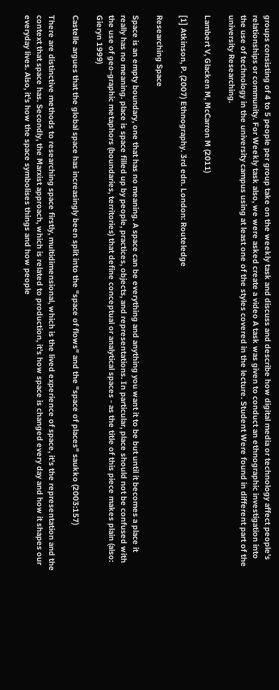groups consisting of 4 to 5 people per group take on the weekly task and discuss and describe how digital media or technology affect people's relationships or community. For Weekly task also, we were asked create a video A task was given to conduct an ethnographic investigation into the use of technology in the university campus using at least one of the styles covered in the lecture. Student Were found in different part of the university Researching.

Lambert V, Glacken M, McCarron M (2011)

[1] Atkinson, P. (2007) Ethnography. 3rd edn. London: Routeledge

Researching Space

Space is an empty boundary, one that has no meaning. A space can be everything and anything you want it to be but until it becomes a place it really has no meaning. place is space filled up by people, practices, objects, and representations. In particular, place should not be confused with the use of geo-graphic metaphors (boundaries, territories) that define conceptual or analytical spaces - as the title of this piece makes plain (also: Gieryn 1999)

Castelle argues that the global space has increasingly been split into the "space of flows" and the "space of places" saukko (2003:157)

There are distinctive methods to researching space firstly, multidimensional, which is the lived experience of space, it's the representation and the context that space has. Secondly, the Marxist approach, which is related to production, it's how space is changed every day and how it shapes our everyday lives. Also, it's how the space symbolises things and how people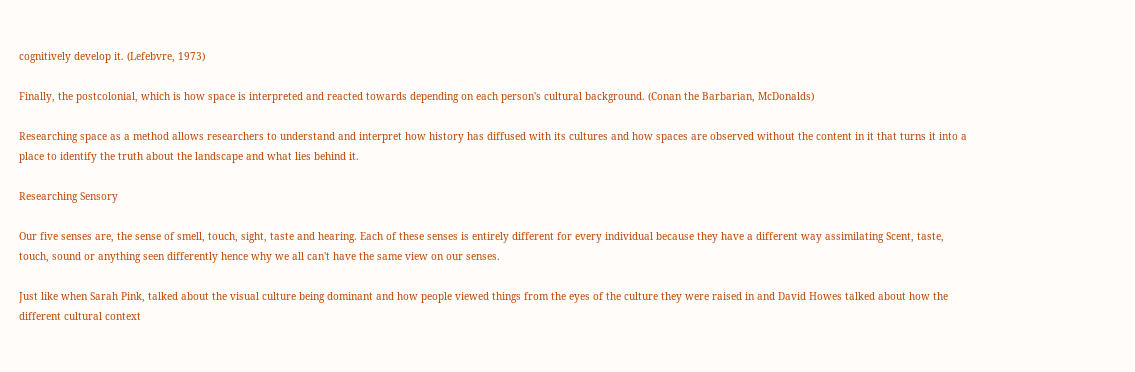cognitively develop it. (Lefebvre, 1973)

Finally, the postcolonial, which is how space is interpreted and reacted towards depending on each person's cultural background. (Conan the Barbarian, McDonalds)

Researching space as a method allows researchers to understand and interpret how history has diffused with its cultures and how spaces are observed without the content in it that turns it into a place to identify the truth about the landscape and what lies behind it.

Researching Sensory

Our five senses are, the sense of smell, touch, sight, taste and hearing. Each of these senses is entirely different for every individual because they have a different way assimilating Scent, taste, touch, sound or anything seen differently hence why we all can't have the same view on our senses.

Just like when Sarah Pink, talked about the visual culture being dominant and how people viewed things from the eyes of the culture they were raised in and David Howes talked about how the different cultural context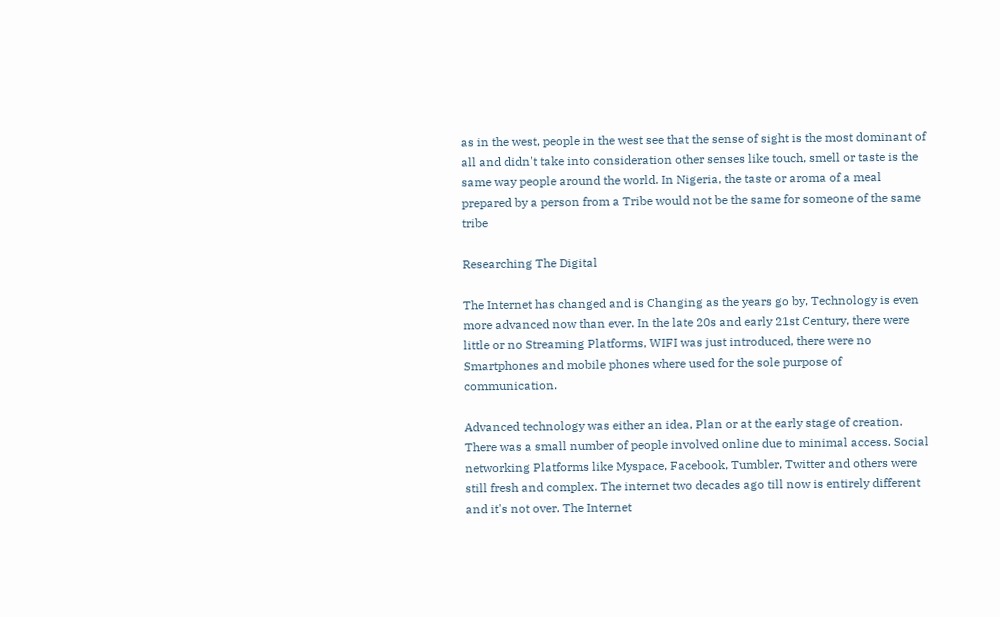as in the west, people in the west see that the sense of sight is the most dominant of all and didn't take into consideration other senses like touch, smell or taste is the same way people around the world. In Nigeria, the taste or aroma of a meal prepared by a person from a Tribe would not be the same for someone of the same tribe

Researching The Digital

The Internet has changed and is Changing as the years go by, Technology is even more advanced now than ever. In the late 20s and early 21st Century, there were little or no Streaming Platforms, WIFI was just introduced, there were no Smartphones and mobile phones where used for the sole purpose of communication.

Advanced technology was either an idea, Plan or at the early stage of creation. There was a small number of people involved online due to minimal access. Social networking Platforms like Myspace, Facebook, Tumbler, Twitter and others were still fresh and complex. The internet two decades ago till now is entirely different and it's not over. The Internet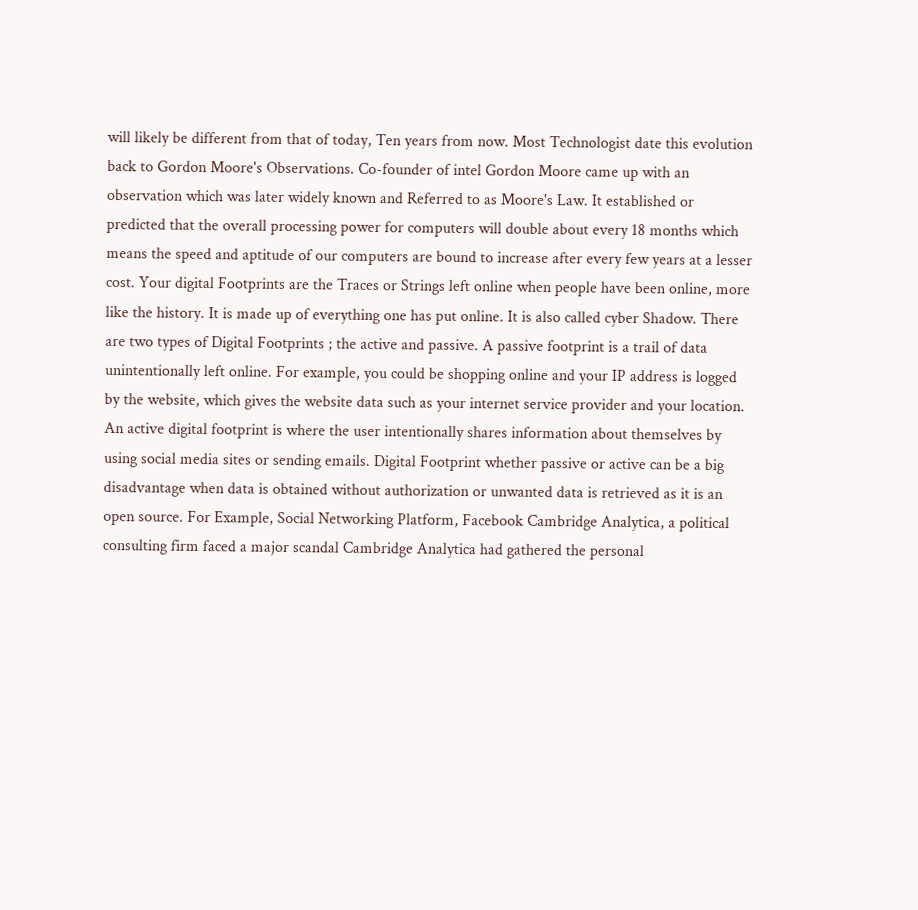will likely be different from that of today, Ten years from now. Most Technologist date this evolution back to Gordon Moore's Observations. Co-founder of intel Gordon Moore came up with an observation which was later widely known and Referred to as Moore's Law. It established or predicted that the overall processing power for computers will double about every 18 months which means the speed and aptitude of our computers are bound to increase after every few years at a lesser cost. Your digital Footprints are the Traces or Strings left online when people have been online, more like the history. It is made up of everything one has put online. It is also called cyber Shadow. There are two types of Digital Footprints ; the active and passive. A passive footprint is a trail of data unintentionally left online. For example, you could be shopping online and your IP address is logged by the website, which gives the website data such as your internet service provider and your location. An active digital footprint is where the user intentionally shares information about themselves by using social media sites or sending emails. Digital Footprint whether passive or active can be a big disadvantage when data is obtained without authorization or unwanted data is retrieved as it is an open source. For Example, Social Networking Platform, Facebook Cambridge Analytica, a political consulting firm faced a major scandal Cambridge Analytica had gathered the personal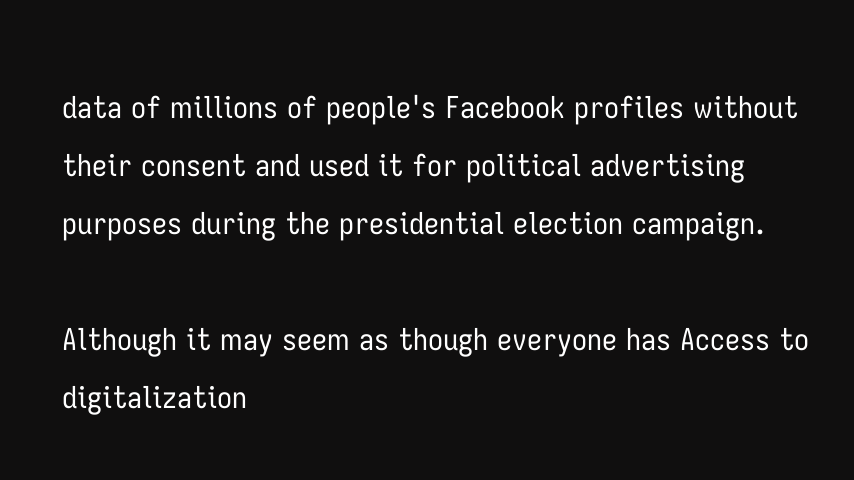data of millions of people's Facebook profiles without their consent and used it for political advertising purposes during the presidential election campaign.

Although it may seem as though everyone has Access to digitalization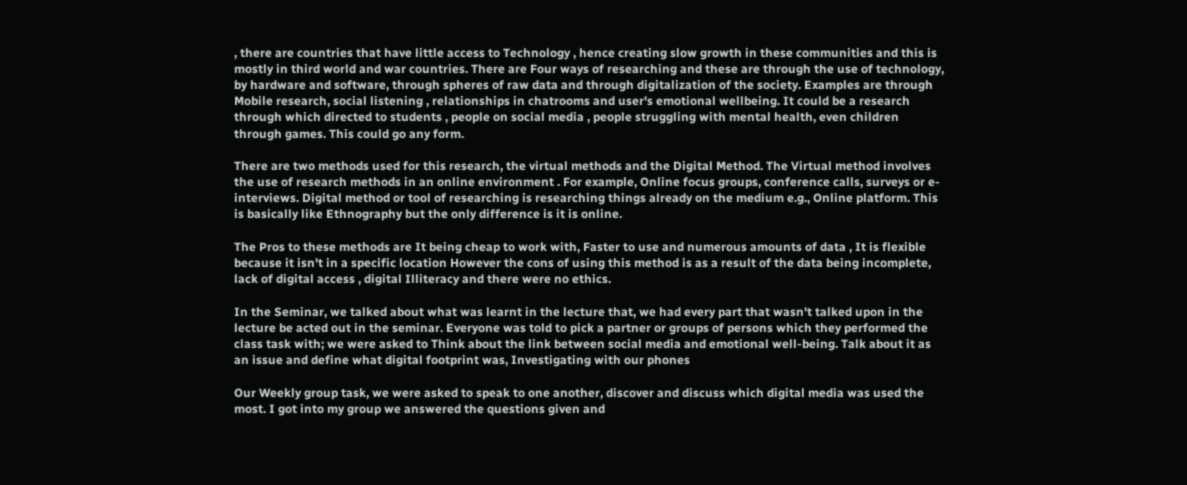, there are countries that have little access to Technology , hence creating slow growth in these communities and this is mostly in third world and war countries. There are Four ways of researching and these are through the use of technology, by hardware and software, through spheres of raw data and through digitalization of the society. Examples are through Mobile research, social listening , relationships in chatrooms and user's emotional wellbeing. It could be a research through which directed to students , people on social media , people struggling with mental health, even children through games. This could go any form.

There are two methods used for this research, the virtual methods and the Digital Method. The Virtual method involves the use of research methods in an online environment . For example, Online focus groups, conference calls, surveys or e- interviews. Digital method or tool of researching is researching things already on the medium e.g., Online platform. This is basically like Ethnography but the only difference is it is online.

The Pros to these methods are It being cheap to work with, Faster to use and numerous amounts of data , It is flexible because it isn't in a specific location However the cons of using this method is as a result of the data being incomplete, lack of digital access , digital Illiteracy and there were no ethics.

In the Seminar, we talked about what was learnt in the lecture that, we had every part that wasn't talked upon in the lecture be acted out in the seminar. Everyone was told to pick a partner or groups of persons which they performed the class task with; we were asked to Think about the link between social media and emotional well-being. Talk about it as an issue and define what digital footprint was, Investigating with our phones

Our Weekly group task, we were asked to speak to one another, discover and discuss which digital media was used the most. I got into my group we answered the questions given and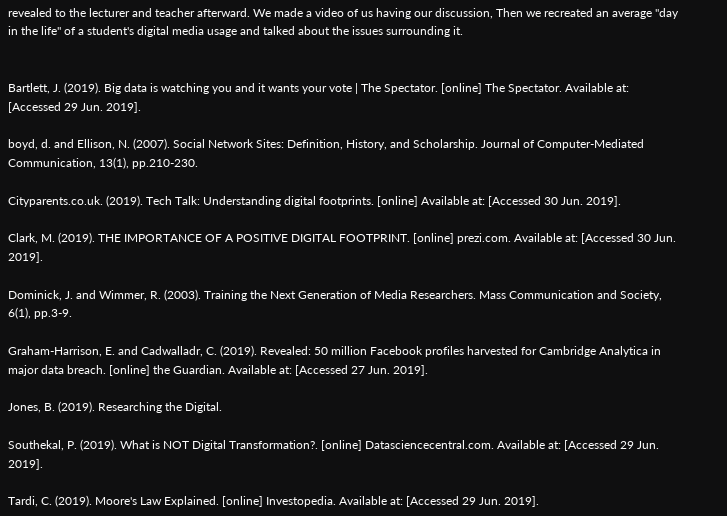revealed to the lecturer and teacher afterward. We made a video of us having our discussion, Then we recreated an average "day in the life" of a student's digital media usage and talked about the issues surrounding it.


Bartlett, J. (2019). Big data is watching you and it wants your vote | The Spectator. [online] The Spectator. Available at: [Accessed 29 Jun. 2019].

boyd, d. and Ellison, N. (2007). Social Network Sites: Definition, History, and Scholarship. Journal of Computer-Mediated Communication, 13(1), pp.210-230.

Cityparents.co.uk. (2019). Tech Talk: Understanding digital footprints. [online] Available at: [Accessed 30 Jun. 2019].

Clark, M. (2019). THE IMPORTANCE OF A POSITIVE DIGITAL FOOTPRINT. [online] prezi.com. Available at: [Accessed 30 Jun. 2019].

Dominick, J. and Wimmer, R. (2003). Training the Next Generation of Media Researchers. Mass Communication and Society, 6(1), pp.3-9.

Graham-Harrison, E. and Cadwalladr, C. (2019). Revealed: 50 million Facebook profiles harvested for Cambridge Analytica in major data breach. [online] the Guardian. Available at: [Accessed 27 Jun. 2019].

Jones, B. (2019). Researching the Digital.

Southekal, P. (2019). What is NOT Digital Transformation?. [online] Datasciencecentral.com. Available at: [Accessed 29 Jun. 2019].

Tardi, C. (2019). Moore's Law Explained. [online] Investopedia. Available at: [Accessed 29 Jun. 2019].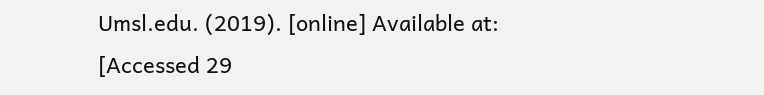Umsl.edu. (2019). [online] Available at: [Accessed 29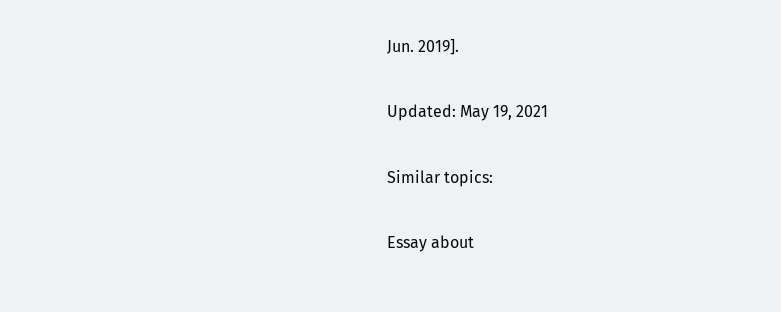Jun. 2019].

Updated: May 19, 2021

Similar topics:

Essay about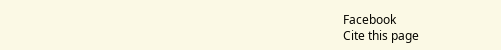Facebook
Cite this page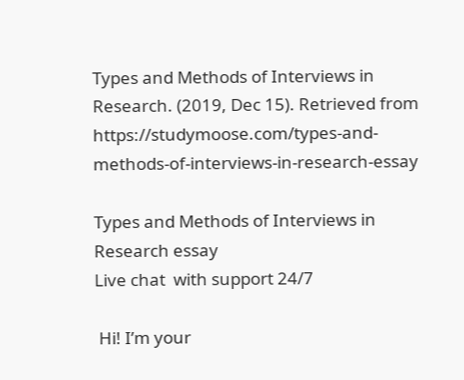Types and Methods of Interviews in Research. (2019, Dec 15). Retrieved from https://studymoose.com/types-and-methods-of-interviews-in-research-essay

Types and Methods of Interviews in Research essay
Live chat  with support 24/7

 Hi! I’m your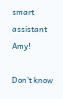smart assistant Amy!

Don’t know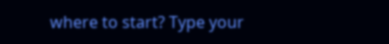where to start? Type your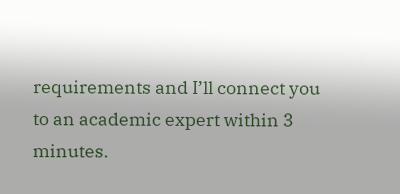requirements and I’ll connect you to an academic expert within 3 minutes.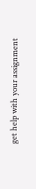get help with your assignment